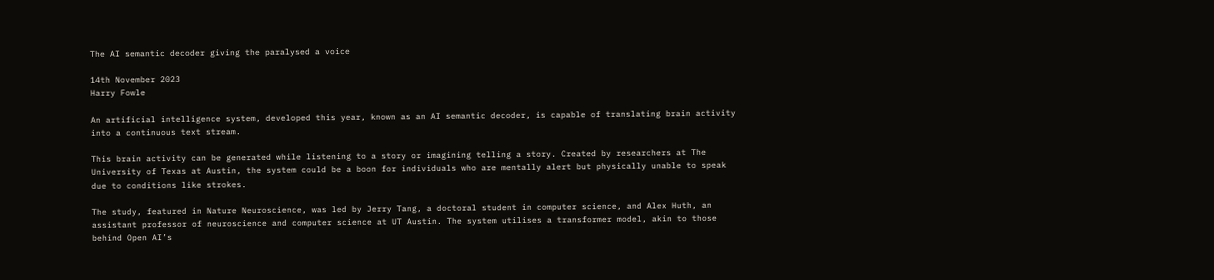The AI semantic decoder giving the paralysed a voice

14th November 2023
Harry Fowle

An artificial intelligence system, developed this year, known as an AI semantic decoder, is capable of translating brain activity into a continuous text stream.

This brain activity can be generated while listening to a story or imagining telling a story. Created by researchers at The University of Texas at Austin, the system could be a boon for individuals who are mentally alert but physically unable to speak due to conditions like strokes.

The study, featured in Nature Neuroscience, was led by Jerry Tang, a doctoral student in computer science, and Alex Huth, an assistant professor of neuroscience and computer science at UT Austin. The system utilises a transformer model, akin to those behind Open AI’s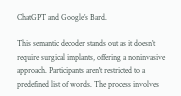ChatGPT and Google’s Bard.

This semantic decoder stands out as it doesn’t require surgical implants, offering a noninvasive approach. Participants aren't restricted to a predefined list of words. The process involves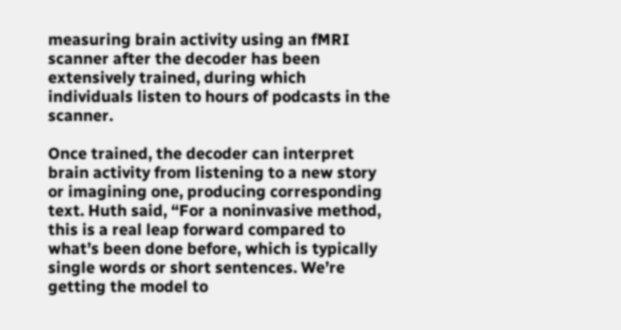measuring brain activity using an fMRI scanner after the decoder has been extensively trained, during which individuals listen to hours of podcasts in the scanner.

Once trained, the decoder can interpret brain activity from listening to a new story or imagining one, producing corresponding text. Huth said, “For a noninvasive method, this is a real leap forward compared to what’s been done before, which is typically single words or short sentences. We’re getting the model to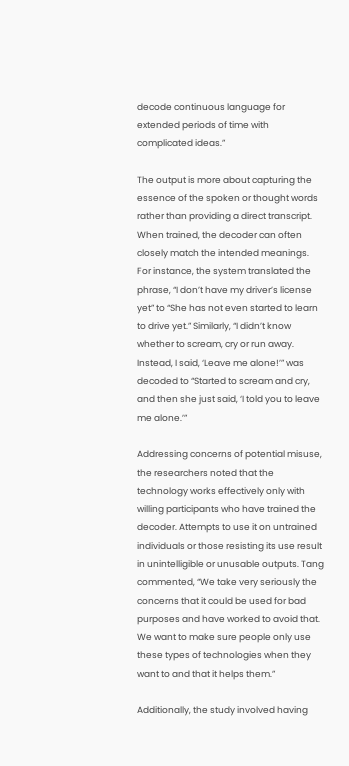decode continuous language for extended periods of time with complicated ideas.”

The output is more about capturing the essence of the spoken or thought words rather than providing a direct transcript. When trained, the decoder can often closely match the intended meanings. For instance, the system translated the phrase, “I don’t have my driver’s license yet” to “She has not even started to learn to drive yet.” Similarly, “I didn’t know whether to scream, cry or run away. Instead, I said, ‘Leave me alone!’” was decoded to “Started to scream and cry, and then she just said, ‘I told you to leave me alone.’”

Addressing concerns of potential misuse, the researchers noted that the technology works effectively only with willing participants who have trained the decoder. Attempts to use it on untrained individuals or those resisting its use result in unintelligible or unusable outputs. Tang commented, “We take very seriously the concerns that it could be used for bad purposes and have worked to avoid that. We want to make sure people only use these types of technologies when they want to and that it helps them.”

Additionally, the study involved having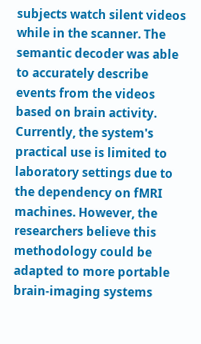subjects watch silent videos while in the scanner. The semantic decoder was able to accurately describe events from the videos based on brain activity. Currently, the system's practical use is limited to laboratory settings due to the dependency on fMRI machines. However, the researchers believe this methodology could be adapted to more portable brain-imaging systems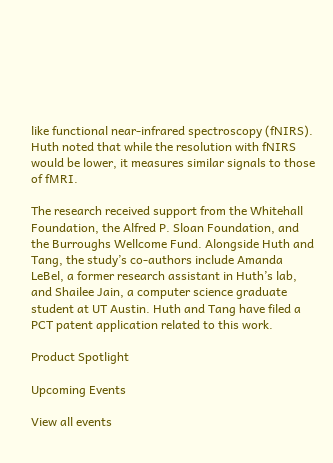like functional near-infrared spectroscopy (fNIRS). Huth noted that while the resolution with fNIRS would be lower, it measures similar signals to those of fMRI.

The research received support from the Whitehall Foundation, the Alfred P. Sloan Foundation, and the Burroughs Wellcome Fund. Alongside Huth and Tang, the study’s co-authors include Amanda LeBel, a former research assistant in Huth’s lab, and Shailee Jain, a computer science graduate student at UT Austin. Huth and Tang have filed a PCT patent application related to this work.

Product Spotlight

Upcoming Events

View all events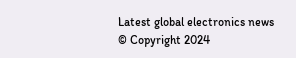Latest global electronics news
© Copyright 2024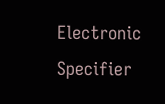Electronic Specifier